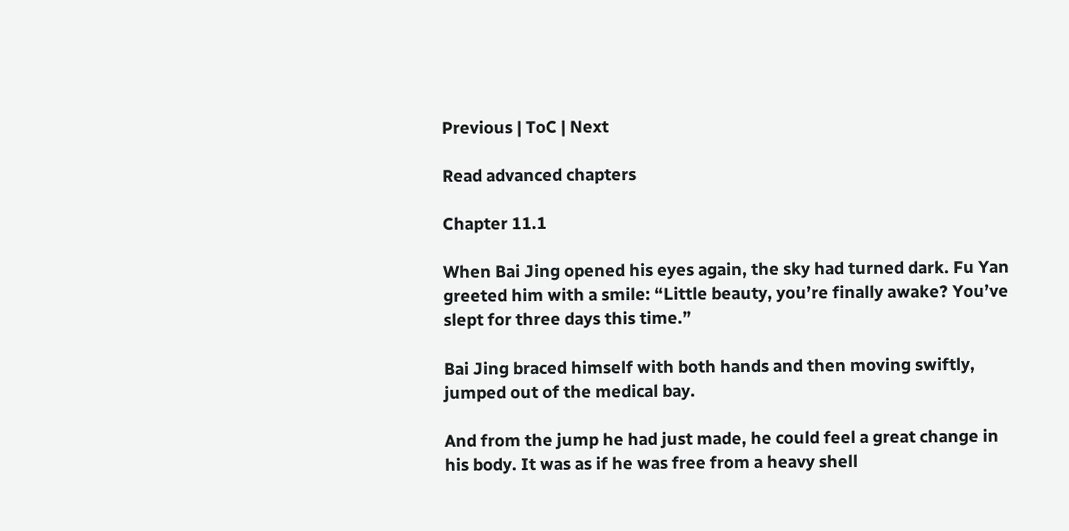Previous | ToC | Next

Read advanced chapters

Chapter 11.1

When Bai Jing opened his eyes again, the sky had turned dark. Fu Yan greeted him with a smile: “Little beauty, you’re finally awake? You’ve slept for three days this time.”

Bai Jing braced himself with both hands and then moving swiftly, jumped out of the medical bay.

And from the jump he had just made, he could feel a great change in his body. It was as if he was free from a heavy shell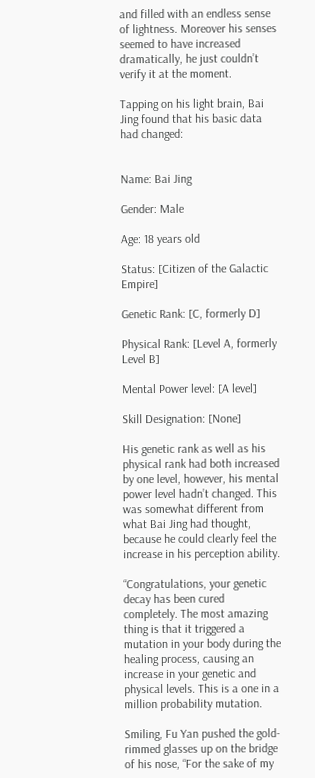and filled with an endless sense of lightness. Moreover his senses seemed to have increased dramatically, he just couldn’t verify it at the moment.

Tapping on his light brain, Bai Jing found that his basic data had changed:


Name: Bai Jing

Gender: Male

Age: 18 years old

Status: [Citizen of the Galactic Empire]

Genetic Rank: [C, formerly D]

Physical Rank: [Level A, formerly Level B]

Mental Power level: [A level]

Skill Designation: [None]

His genetic rank as well as his physical rank had both increased by one level, however, his mental power level hadn’t changed. This was somewhat different from what Bai Jing had thought, because he could clearly feel the increase in his perception ability.

“Congratulations, your genetic decay has been cured completely. The most amazing thing is that it triggered a mutation in your body during the healing process, causing an increase in your genetic and physical levels. This is a one in a million probability mutation.

Smiling, Fu Yan pushed the gold-rimmed glasses up on the bridge of his nose, “For the sake of my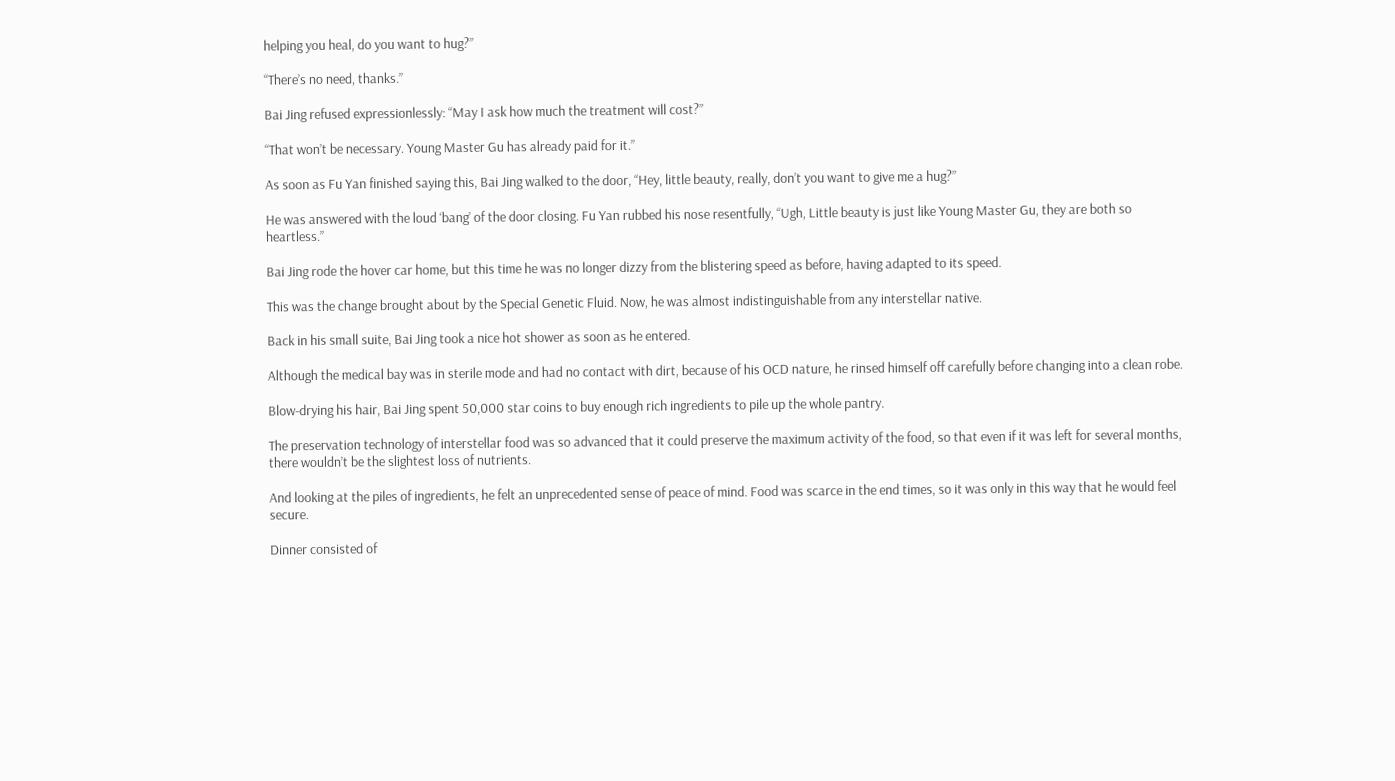helping you heal, do you want to hug?”

“There’s no need, thanks.”

Bai Jing refused expressionlessly: “May I ask how much the treatment will cost?”

“That won’t be necessary. Young Master Gu has already paid for it.”

As soon as Fu Yan finished saying this, Bai Jing walked to the door, “Hey, little beauty, really, don’t you want to give me a hug?”

He was answered with the loud ‘bang’ of the door closing. Fu Yan rubbed his nose resentfully, “Ugh, Little beauty is just like Young Master Gu, they are both so heartless.”

Bai Jing rode the hover car home, but this time he was no longer dizzy from the blistering speed as before, having adapted to its speed.

This was the change brought about by the Special Genetic Fluid. Now, he was almost indistinguishable from any interstellar native.

Back in his small suite, Bai Jing took a nice hot shower as soon as he entered.

Although the medical bay was in sterile mode and had no contact with dirt, because of his OCD nature, he rinsed himself off carefully before changing into a clean robe.

Blow-drying his hair, Bai Jing spent 50,000 star coins to buy enough rich ingredients to pile up the whole pantry.

The preservation technology of interstellar food was so advanced that it could preserve the maximum activity of the food, so that even if it was left for several months, there wouldn’t be the slightest loss of nutrients.

And looking at the piles of ingredients, he felt an unprecedented sense of peace of mind. Food was scarce in the end times, so it was only in this way that he would feel secure.

Dinner consisted of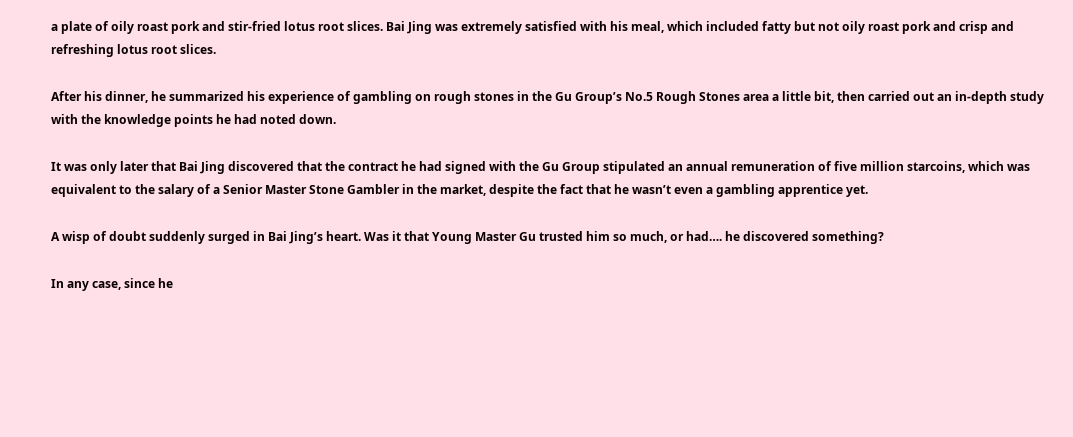a plate of oily roast pork and stir-fried lotus root slices. Bai Jing was extremely satisfied with his meal, which included fatty but not oily roast pork and crisp and refreshing lotus root slices.

After his dinner, he summarized his experience of gambling on rough stones in the Gu Group’s No.5 Rough Stones area a little bit, then carried out an in-depth study with the knowledge points he had noted down.

It was only later that Bai Jing discovered that the contract he had signed with the Gu Group stipulated an annual remuneration of five million starcoins, which was equivalent to the salary of a Senior Master Stone Gambler in the market, despite the fact that he wasn’t even a gambling apprentice yet.

A wisp of doubt suddenly surged in Bai Jing’s heart. Was it that Young Master Gu trusted him so much, or had…. he discovered something?

In any case, since he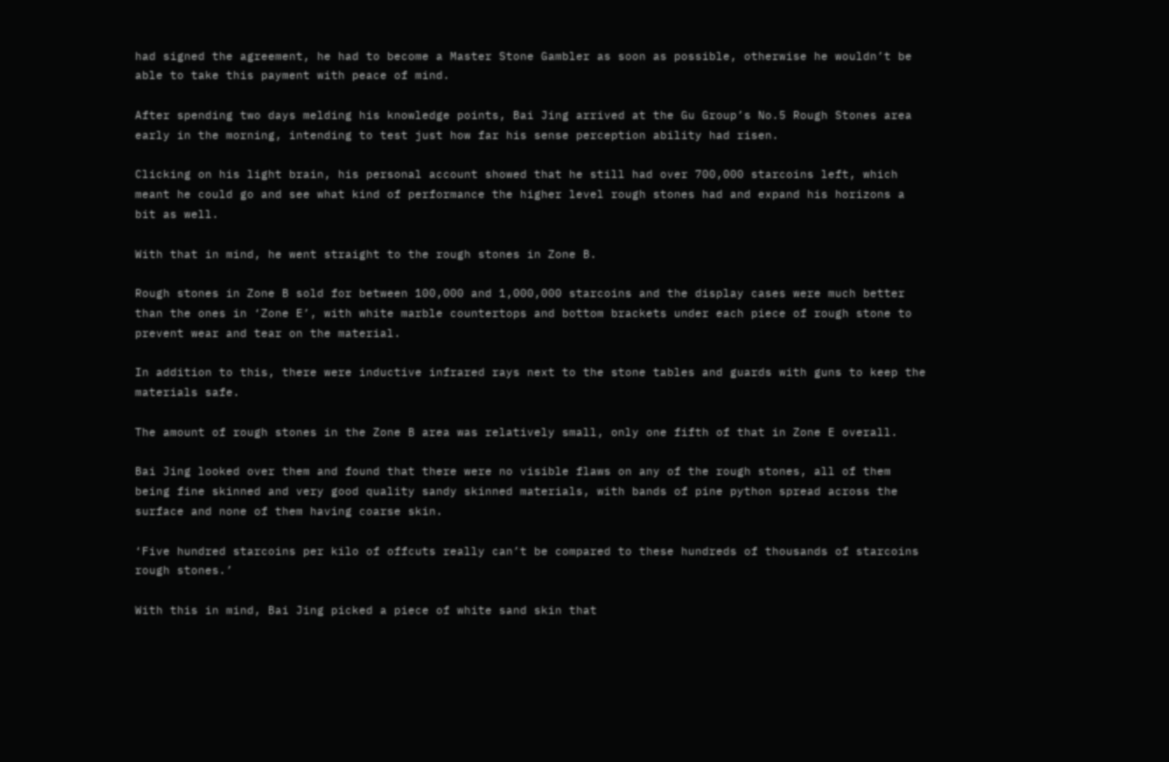had signed the agreement, he had to become a Master Stone Gambler as soon as possible, otherwise he wouldn’t be able to take this payment with peace of mind.

After spending two days melding his knowledge points, Bai Jing arrived at the Gu Group’s No.5 Rough Stones area early in the morning, intending to test just how far his sense perception ability had risen.

Clicking on his light brain, his personal account showed that he still had over 700,000 starcoins left, which meant he could go and see what kind of performance the higher level rough stones had and expand his horizons a bit as well.

With that in mind, he went straight to the rough stones in Zone B.

Rough stones in Zone B sold for between 100,000 and 1,000,000 starcoins and the display cases were much better than the ones in ‘Zone E’, with white marble countertops and bottom brackets under each piece of rough stone to prevent wear and tear on the material.

In addition to this, there were inductive infrared rays next to the stone tables and guards with guns to keep the materials safe.

The amount of rough stones in the Zone B area was relatively small, only one fifth of that in Zone E overall.

Bai Jing looked over them and found that there were no visible flaws on any of the rough stones, all of them being fine skinned and very good quality sandy skinned materials, with bands of pine python spread across the surface and none of them having coarse skin.

‘Five hundred starcoins per kilo of offcuts really can’t be compared to these hundreds of thousands of starcoins rough stones.’

With this in mind, Bai Jing picked a piece of white sand skin that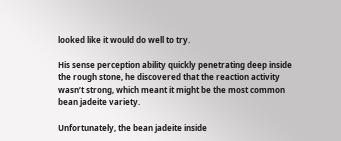looked like it would do well to try.

His sense perception ability quickly penetrating deep inside the rough stone, he discovered that the reaction activity wasn’t strong, which meant it might be the most common bean jadeite variety.

Unfortunately, the bean jadeite inside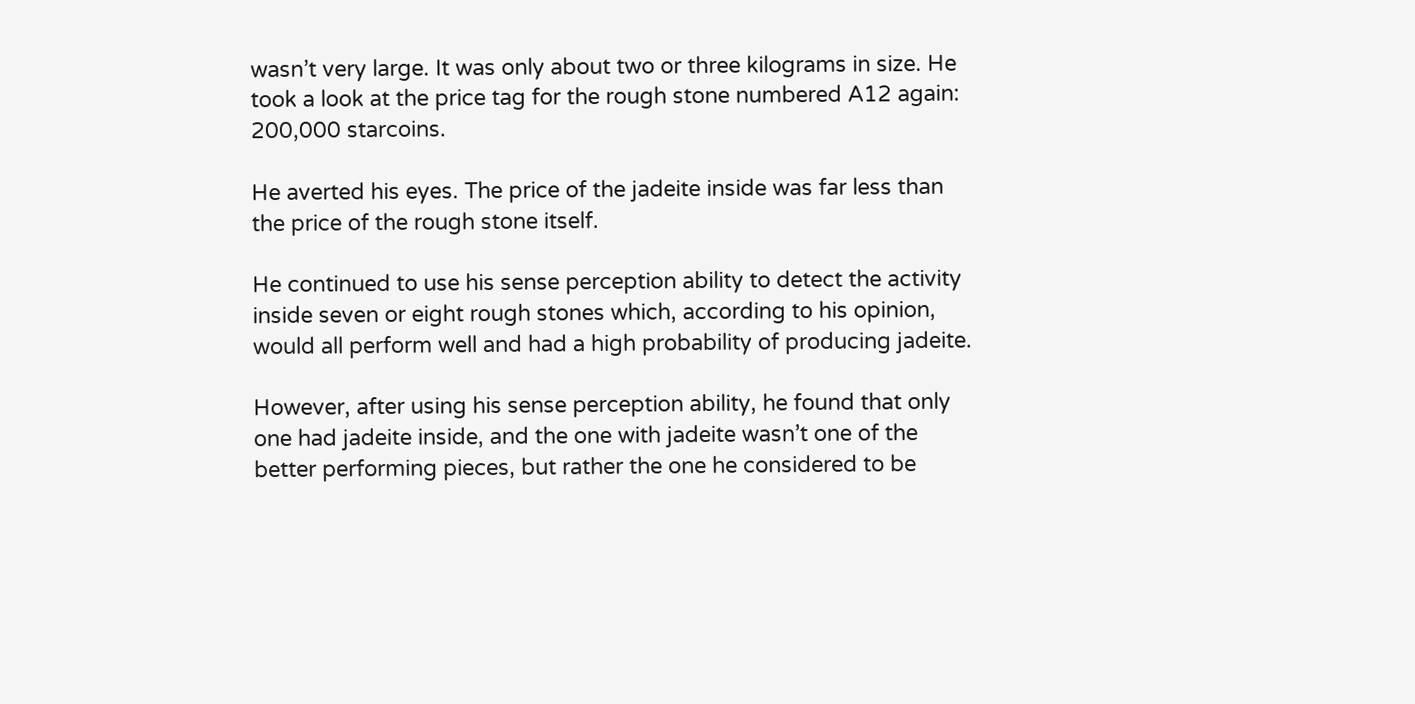wasn’t very large. It was only about two or three kilograms in size. He took a look at the price tag for the rough stone numbered A12 again: 200,000 starcoins.

He averted his eyes. The price of the jadeite inside was far less than the price of the rough stone itself.

He continued to use his sense perception ability to detect the activity inside seven or eight rough stones which, according to his opinion, would all perform well and had a high probability of producing jadeite.

However, after using his sense perception ability, he found that only one had jadeite inside, and the one with jadeite wasn’t one of the better performing pieces, but rather the one he considered to be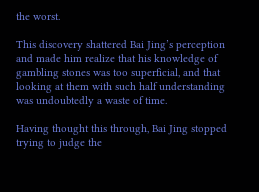the worst.

This discovery shattered Bai Jing’s perception and made him realize that his knowledge of gambling stones was too superficial, and that looking at them with such half understanding was undoubtedly a waste of time.

Having thought this through, Bai Jing stopped trying to judge the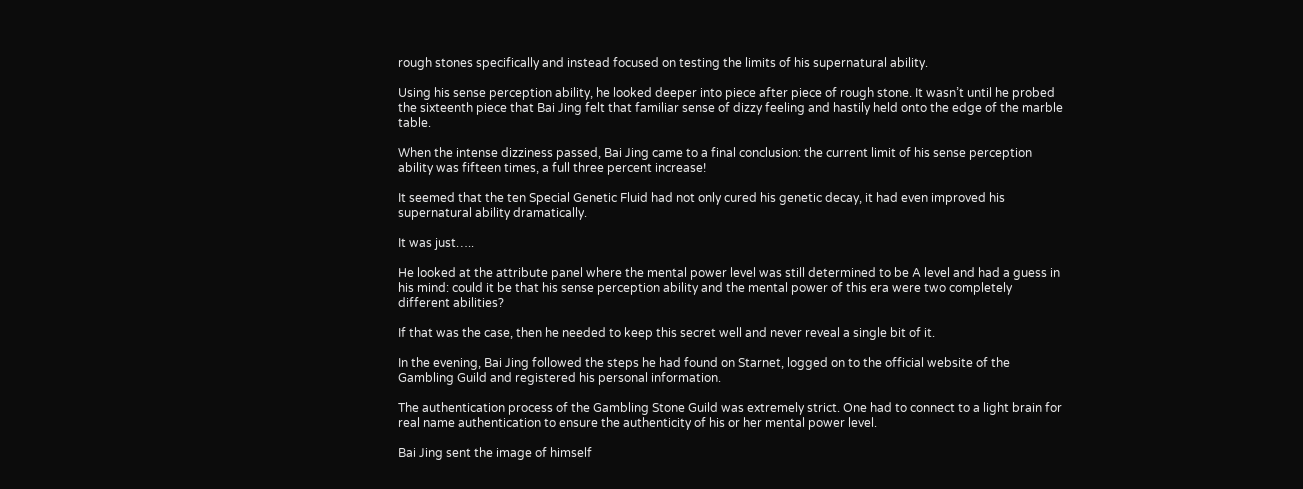rough stones specifically and instead focused on testing the limits of his supernatural ability.

Using his sense perception ability, he looked deeper into piece after piece of rough stone. It wasn’t until he probed the sixteenth piece that Bai Jing felt that familiar sense of dizzy feeling and hastily held onto the edge of the marble table.

When the intense dizziness passed, Bai Jing came to a final conclusion: the current limit of his sense perception ability was fifteen times, a full three percent increase!

It seemed that the ten Special Genetic Fluid had not only cured his genetic decay, it had even improved his supernatural ability dramatically.

It was just…..

He looked at the attribute panel where the mental power level was still determined to be A level and had a guess in his mind: could it be that his sense perception ability and the mental power of this era were two completely different abilities?

If that was the case, then he needed to keep this secret well and never reveal a single bit of it.

In the evening, Bai Jing followed the steps he had found on Starnet, logged on to the official website of the Gambling Guild and registered his personal information.

The authentication process of the Gambling Stone Guild was extremely strict. One had to connect to a light brain for real name authentication to ensure the authenticity of his or her mental power level.

Bai Jing sent the image of himself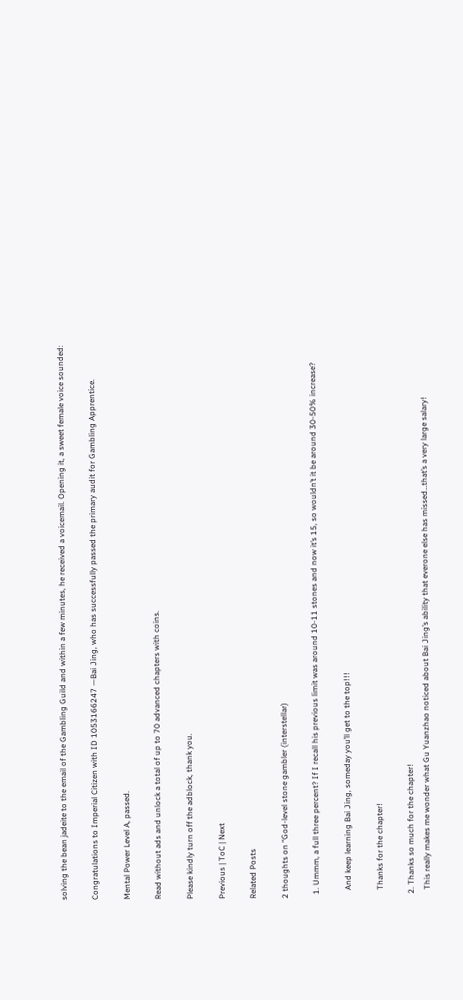solving the bean jadeite to the email of the Gambling Guild and within a few minutes, he received a voicemail. Opening it, a sweet female voice sounded:

Congratulations to Imperial Citizen with ID 1053166247 —Bai Jing, who has successfully passed the primary audit for Gambling Apprentice.

Mental Power Level A, passed.

Read without ads and unlock a total of up to 70 advanced chapters with coins.

Please kindly turn off the adblock, thank you.

Previous | ToC | Next

Related Posts

2 thoughts on “God-level stone gambler (interstellar)

  1. Ummm, a full three percent? If I recall his previous limit was around 10-11 stones and now it’s 15, so wouldn’t it be around 30-50% increase?

    And keep learning Bai Jing, someday you’ll get to the top!!!

    Thanks for the chapter!

  2. Thanks so much for the chapter!
    This really makes me wonder what Gu Yuanzhao noticed about Bai Jing’s ability that everone else has missed…that’s a very large salary!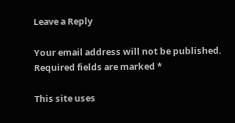Leave a Reply

Your email address will not be published. Required fields are marked *

This site uses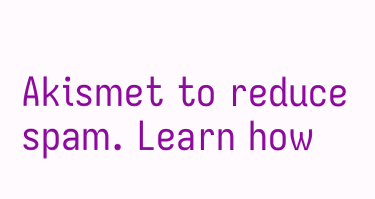Akismet to reduce spam. Learn how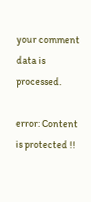your comment data is processed.

error: Content is protected !!